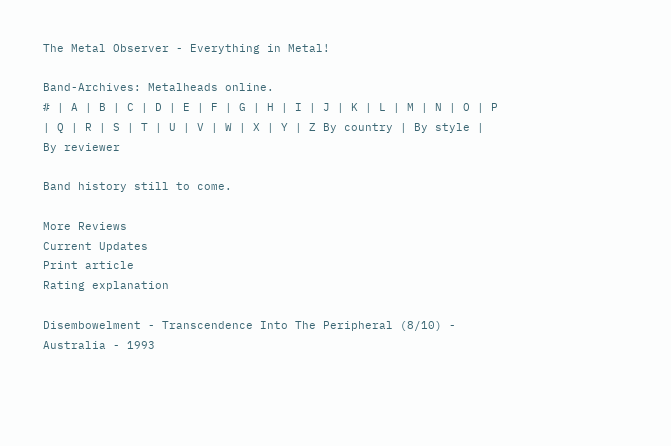The Metal Observer - Everything in Metal!

Band-Archives: Metalheads online.
# | A | B | C | D | E | F | G | H | I | J | K | L | M | N | O | P | Q | R | S | T | U | V | W | X | Y | Z By country | By style | By reviewer

Band history still to come.

More Reviews
Current Updates
Print article
Rating explanation

Disembowelment - Transcendence Into The Peripheral (8/10) - Australia - 1993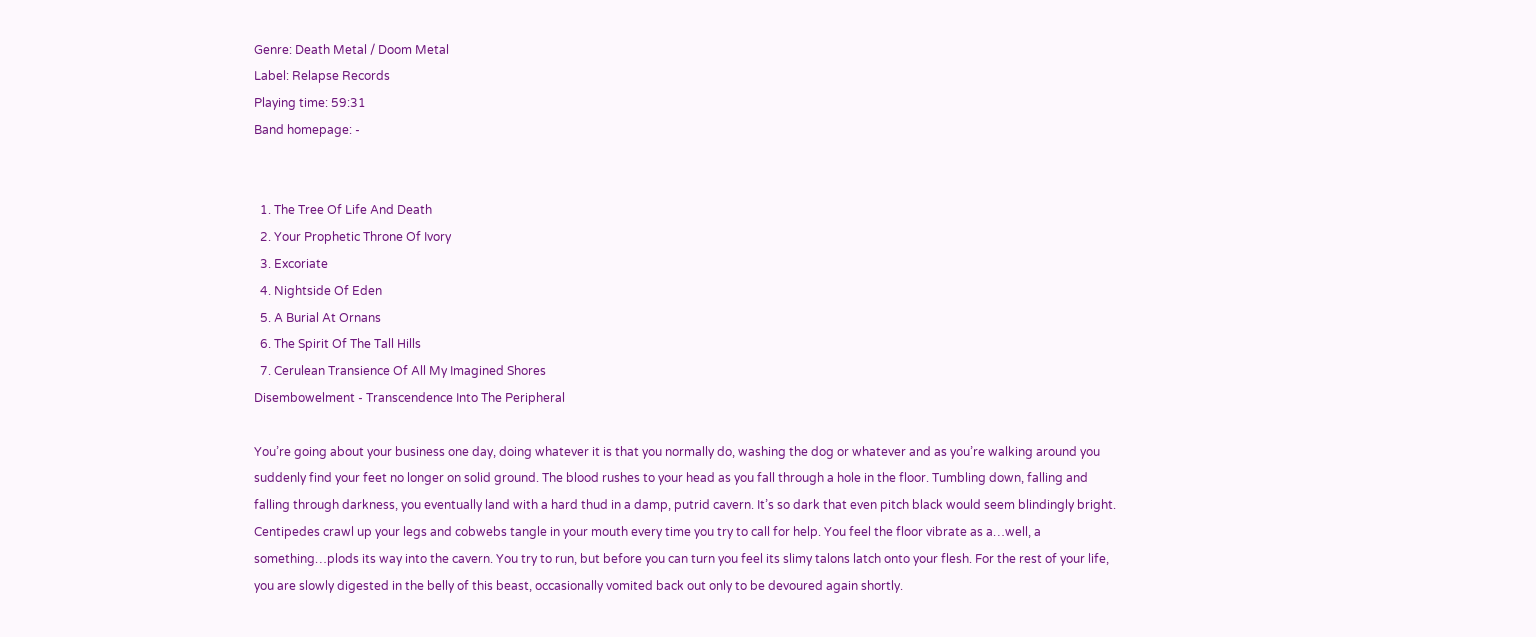Genre: Death Metal / Doom Metal
Label: Relapse Records
Playing time: 59:31
Band homepage: -


  1. The Tree Of Life And Death
  2. Your Prophetic Throne Of Ivory
  3. Excoriate
  4. Nightside Of Eden
  5. A Burial At Ornans
  6. The Spirit Of The Tall Hills
  7. Cerulean Transience Of All My Imagined Shores
Disembowelment - Transcendence Into The Peripheral

You’re going about your business one day, doing whatever it is that you normally do, washing the dog or whatever and as you’re walking around you suddenly find your feet no longer on solid ground. The blood rushes to your head as you fall through a hole in the floor. Tumbling down, falling and falling through darkness, you eventually land with a hard thud in a damp, putrid cavern. It’s so dark that even pitch black would seem blindingly bright. Centipedes crawl up your legs and cobwebs tangle in your mouth every time you try to call for help. You feel the floor vibrate as a…well, a something…plods its way into the cavern. You try to run, but before you can turn you feel its slimy talons latch onto your flesh. For the rest of your life, you are slowly digested in the belly of this beast, occasionally vomited back out only to be devoured again shortly.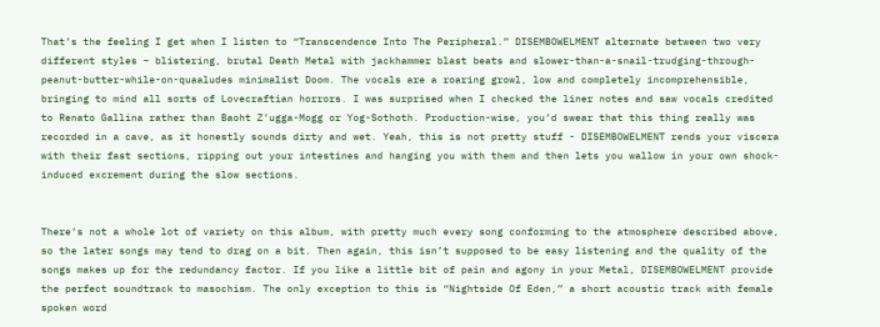That’s the feeling I get when I listen to “Transcendence Into The Peripheral.” DISEMBOWELMENT alternate between two very different styles – blistering, brutal Death Metal with jackhammer blast beats and slower-than-a-snail-trudging-through-peanut-butter-while-on-quaaludes minimalist Doom. The vocals are a roaring growl, low and completely incomprehensible, bringing to mind all sorts of Lovecraftian horrors. I was surprised when I checked the liner notes and saw vocals credited to Renato Gallina rather than Baoht Z’ugga-Mogg or Yog-Sothoth. Production-wise, you’d swear that this thing really was recorded in a cave, as it honestly sounds dirty and wet. Yeah, this is not pretty stuff - DISEMBOWELMENT rends your viscera with their fast sections, ripping out your intestines and hanging you with them and then lets you wallow in your own shock-induced excrement during the slow sections.


There’s not a whole lot of variety on this album, with pretty much every song conforming to the atmosphere described above, so the later songs may tend to drag on a bit. Then again, this isn’t supposed to be easy listening and the quality of the songs makes up for the redundancy factor. If you like a little bit of pain and agony in your Metal, DISEMBOWELMENT provide the perfect soundtrack to masochism. The only exception to this is “Nightside Of Eden,” a short acoustic track with female spoken word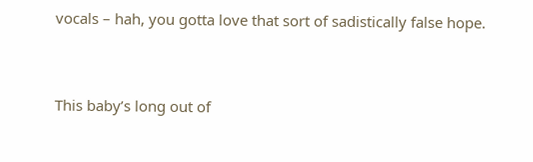vocals – hah, you gotta love that sort of sadistically false hope.


This baby’s long out of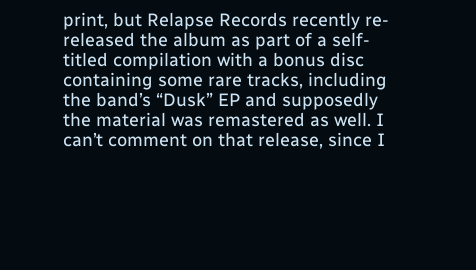print, but Relapse Records recently re-released the album as part of a self-titled compilation with a bonus disc containing some rare tracks, including the band’s “Dusk” EP and supposedly the material was remastered as well. I can’t comment on that release, since I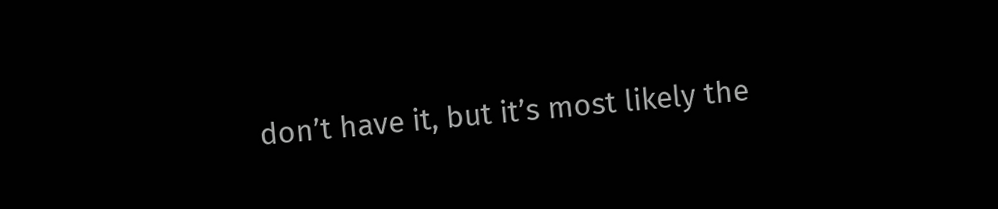don’t have it, but it’s most likely the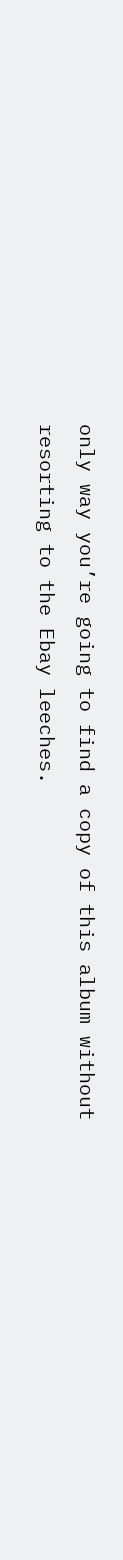only way you’re going to find a copy of this album without resorting to the Ebay leeches.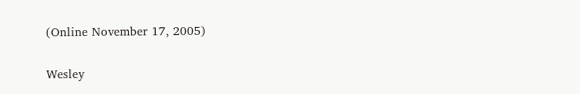(Online November 17, 2005)

Wesley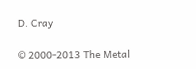D. Cray

© 2000-2013 The Metal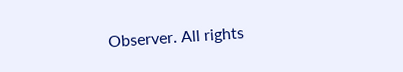Observer. All rights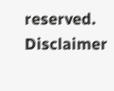reserved. Disclaimer